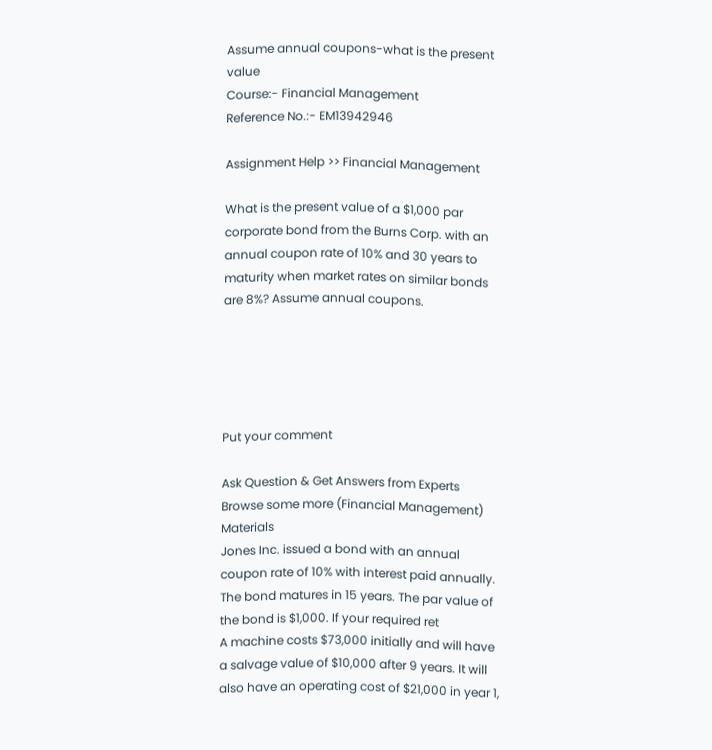Assume annual coupons-what is the present value
Course:- Financial Management
Reference No.:- EM13942946

Assignment Help >> Financial Management

What is the present value of a $1,000 par corporate bond from the Burns Corp. with an annual coupon rate of 10% and 30 years to maturity when market rates on similar bonds are 8%? Assume annual coupons.





Put your comment

Ask Question & Get Answers from Experts
Browse some more (Financial Management) Materials
Jones Inc. issued a bond with an annual coupon rate of 10% with interest paid annually. The bond matures in 15 years. The par value of the bond is $1,000. If your required ret
A machine costs $73,000 initially and will have a salvage value of $10,000 after 9 years. It will also have an operating cost of $21,000 in year 1,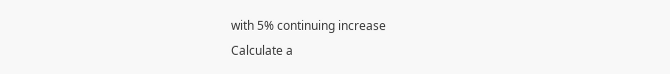with 5% continuing increase
Calculate a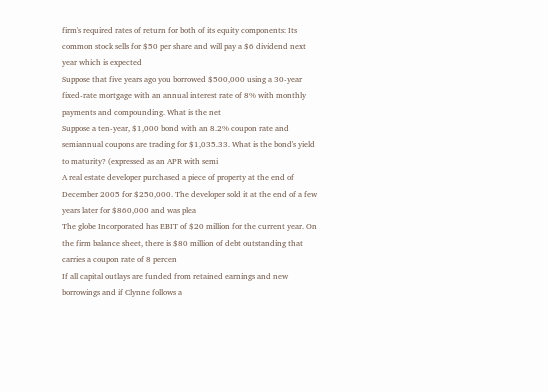firm's required rates of return for both of its equity components: Its common stock sells for $50 per share and will pay a $6 dividend next year which is expected
Suppose that five years ago you borrowed $500,000 using a 30-year fixed-rate mortgage with an annual interest rate of 8% with monthly payments and compounding. What is the net
Suppose a ten-year, $1,000 bond with an 8.2% coupon rate and semiannual coupons are trading for $1,035.33. What is the bond's yield to maturity? (expressed as an APR with semi
A real estate developer purchased a piece of property at the end of December 2005 for $250,000. The developer sold it at the end of a few years later for $860,000 and was plea
The globe Incorporated has EBIT of $20 million for the current year. On the firm balance sheet, there is $80 million of debt outstanding that carries a coupon rate of 8 percen
If all capital outlays are funded from retained earnings and new borrowings and if Clynne follows a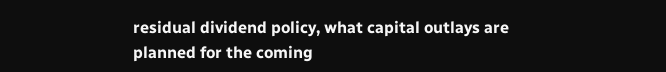residual dividend policy, what capital outlays are planned for the coming